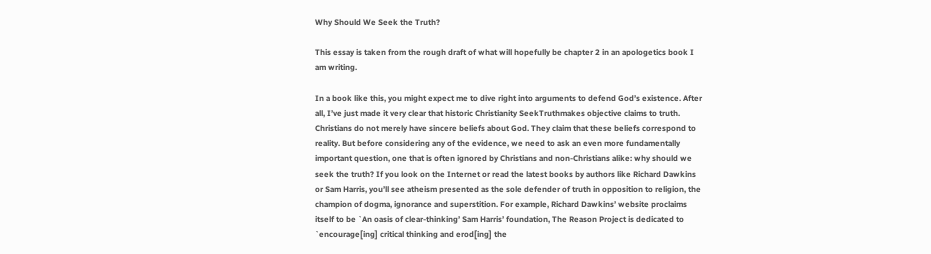Why Should We Seek the Truth?

This essay is taken from the rough draft of what will hopefully be chapter 2 in an apologetics book I am writing.

In a book like this, you might expect me to dive right into arguments to defend God’s existence. After all, I’ve just made it very clear that historic Christianity SeekTruthmakes objective claims to truth. Christians do not merely have sincere beliefs about God. They claim that these beliefs correspond to reality. But before considering any of the evidence, we need to ask an even more fundamentally important question, one that is often ignored by Christians and non-Christians alike: why should we seek the truth? If you look on the Internet or read the latest books by authors like Richard Dawkins or Sam Harris, you’ll see atheism presented as the sole defender of truth in opposition to religion, the champion of dogma, ignorance and superstition. For example, Richard Dawkins’ website proclaims itself to be `An oasis of clear-thinking’ Sam Harris’ foundation, The Reason Project is dedicated to `encourage[ing] critical thinking and erod[ing] the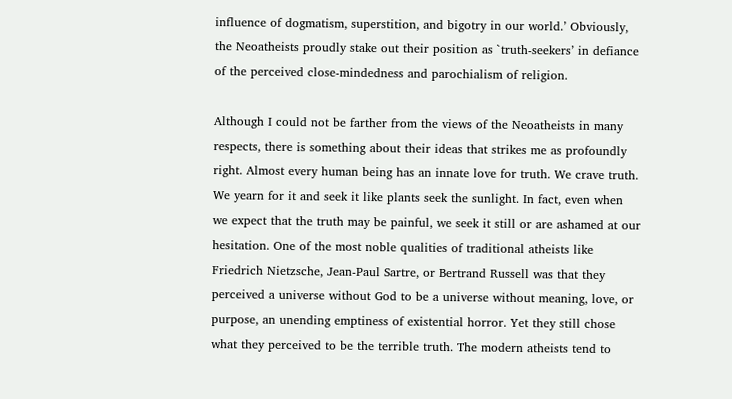influence of dogmatism, superstition, and bigotry in our world.’ Obviously, the Neoatheists proudly stake out their position as `truth-seekers’ in defiance of the perceived close-mindedness and parochialism of religion.

Although I could not be farther from the views of the Neoatheists in many respects, there is something about their ideas that strikes me as profoundly right. Almost every human being has an innate love for truth. We crave truth. We yearn for it and seek it like plants seek the sunlight. In fact, even when we expect that the truth may be painful, we seek it still or are ashamed at our hesitation. One of the most noble qualities of traditional atheists like Friedrich Nietzsche, Jean-Paul Sartre, or Bertrand Russell was that they perceived a universe without God to be a universe without meaning, love, or purpose, an unending emptiness of existential horror. Yet they still chose what they perceived to be the terrible truth. The modern atheists tend to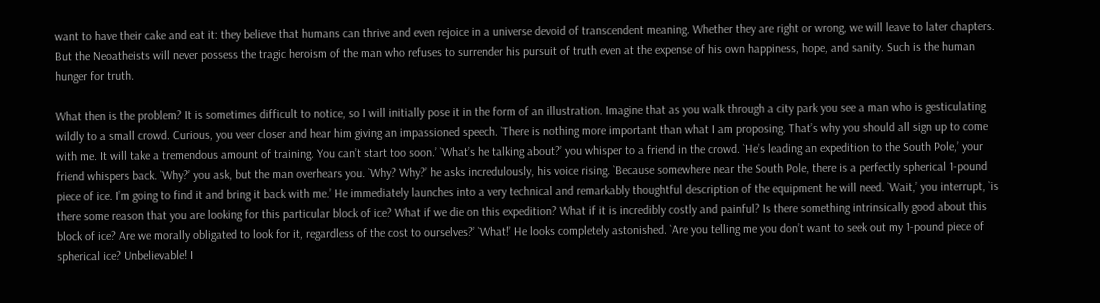want to have their cake and eat it: they believe that humans can thrive and even rejoice in a universe devoid of transcendent meaning. Whether they are right or wrong, we will leave to later chapters. But the Neoatheists will never possess the tragic heroism of the man who refuses to surrender his pursuit of truth even at the expense of his own happiness, hope, and sanity. Such is the human hunger for truth.

What then is the problem? It is sometimes difficult to notice, so I will initially pose it in the form of an illustration. Imagine that as you walk through a city park you see a man who is gesticulating wildly to a small crowd. Curious, you veer closer and hear him giving an impassioned speech. `There is nothing more important than what I am proposing. That’s why you should all sign up to come with me. It will take a tremendous amount of training. You can’t start too soon.’ `What’s he talking about?’ you whisper to a friend in the crowd. `He’s leading an expedition to the South Pole,’ your friend whispers back. `Why?’ you ask, but the man overhears you. `Why? Why?’ he asks incredulously, his voice rising. `Because somewhere near the South Pole, there is a perfectly spherical 1-pound piece of ice. I’m going to find it and bring it back with me.’ He immediately launches into a very technical and remarkably thoughtful description of the equipment he will need. `Wait,’ you interrupt, `is there some reason that you are looking for this particular block of ice? What if we die on this expedition? What if it is incredibly costly and painful? Is there something intrinsically good about this block of ice? Are we morally obligated to look for it, regardless of the cost to ourselves?’ `What!’ He looks completely astonished. `Are you telling me you don’t want to seek out my 1-pound piece of spherical ice? Unbelievable! I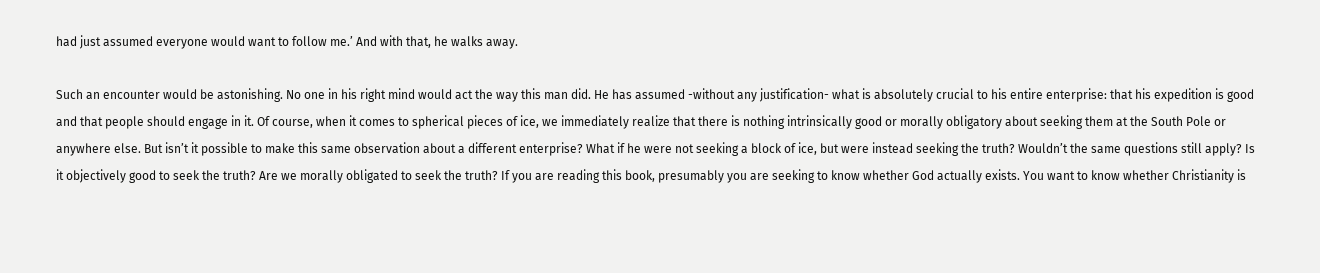had just assumed everyone would want to follow me.’ And with that, he walks away.

Such an encounter would be astonishing. No one in his right mind would act the way this man did. He has assumed -without any justification- what is absolutely crucial to his entire enterprise: that his expedition is good and that people should engage in it. Of course, when it comes to spherical pieces of ice, we immediately realize that there is nothing intrinsically good or morally obligatory about seeking them at the South Pole or anywhere else. But isn’t it possible to make this same observation about a different enterprise? What if he were not seeking a block of ice, but were instead seeking the truth? Wouldn’t the same questions still apply? Is it objectively good to seek the truth? Are we morally obligated to seek the truth? If you are reading this book, presumably you are seeking to know whether God actually exists. You want to know whether Christianity is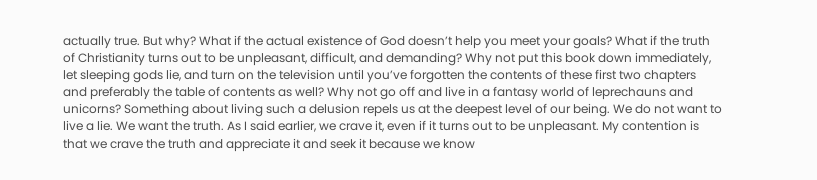actually true. But why? What if the actual existence of God doesn’t help you meet your goals? What if the truth of Christianity turns out to be unpleasant, difficult, and demanding? Why not put this book down immediately, let sleeping gods lie, and turn on the television until you’ve forgotten the contents of these first two chapters and preferably the table of contents as well? Why not go off and live in a fantasy world of leprechauns and unicorns? Something about living such a delusion repels us at the deepest level of our being. We do not want to live a lie. We want the truth. As I said earlier, we crave it, even if it turns out to be unpleasant. My contention is that we crave the truth and appreciate it and seek it because we know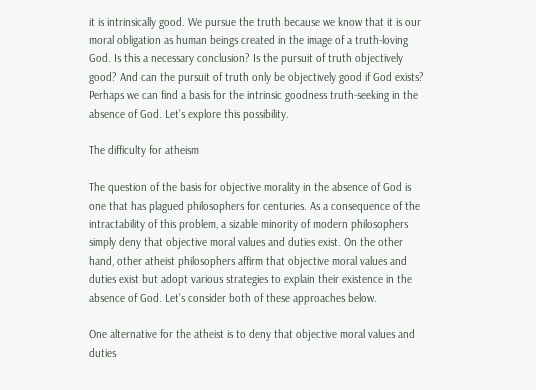it is intrinsically good. We pursue the truth because we know that it is our moral obligation as human beings created in the image of a truth-loving God. Is this a necessary conclusion? Is the pursuit of truth objectively good? And can the pursuit of truth only be objectively good if God exists? Perhaps we can find a basis for the intrinsic goodness truth-seeking in the absence of God. Let’s explore this possibility.

The difficulty for atheism

The question of the basis for objective morality in the absence of God is one that has plagued philosophers for centuries. As a consequence of the intractability of this problem, a sizable minority of modern philosophers simply deny that objective moral values and duties exist. On the other hand, other atheist philosophers affirm that objective moral values and duties exist but adopt various strategies to explain their existence in the absence of God. Let’s consider both of these approaches below.

One alternative for the atheist is to deny that objective moral values and duties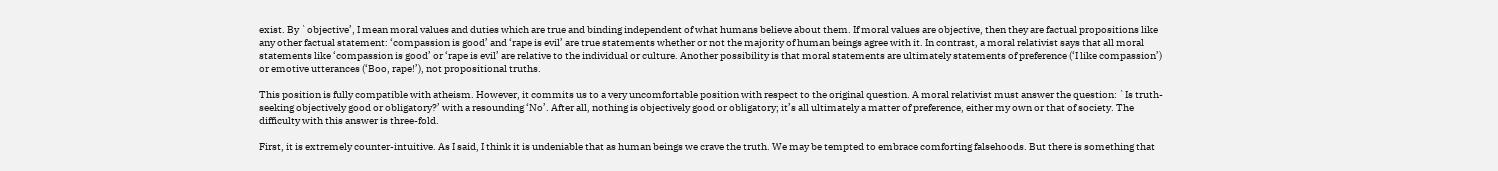exist. By `objective’, I mean moral values and duties which are true and binding independent of what humans believe about them. If moral values are objective, then they are factual propositions like any other factual statement: ‘compassion is good’ and ‘rape is evil’ are true statements whether or not the majority of human beings agree with it. In contrast, a moral relativist says that all moral statements like ‘compassion is good’ or ‘rape is evil’ are relative to the individual or culture. Another possibility is that moral statements are ultimately statements of preference (‘I like compassion’) or emotive utterances (‘Boo, rape!’), not propositional truths.

This position is fully compatible with atheism. However, it commits us to a very uncomfortable position with respect to the original question. A moral relativist must answer the question: `Is truth-seeking objectively good or obligatory?’ with a resounding ‘No’. After all, nothing is objectively good or obligatory; it’s all ultimately a matter of preference, either my own or that of society. The difficulty with this answer is three-fold.

First, it is extremely counter-intuitive. As I said, I think it is undeniable that as human beings we crave the truth. We may be tempted to embrace comforting falsehoods. But there is something that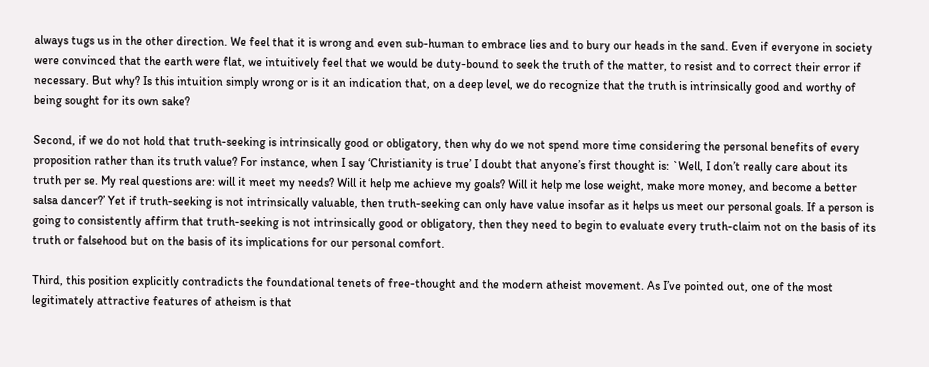always tugs us in the other direction. We feel that it is wrong and even sub-human to embrace lies and to bury our heads in the sand. Even if everyone in society were convinced that the earth were flat, we intuitively feel that we would be duty-bound to seek the truth of the matter, to resist and to correct their error if necessary. But why? Is this intuition simply wrong or is it an indication that, on a deep level, we do recognize that the truth is intrinsically good and worthy of being sought for its own sake?

Second, if we do not hold that truth-seeking is intrinsically good or obligatory, then why do we not spend more time considering the personal benefits of every proposition rather than its truth value? For instance, when I say ‘Christianity is true’ I doubt that anyone’s first thought is: `Well, I don’t really care about its truth per se. My real questions are: will it meet my needs? Will it help me achieve my goals? Will it help me lose weight, make more money, and become a better salsa dancer?’ Yet if truth-seeking is not intrinsically valuable, then truth-seeking can only have value insofar as it helps us meet our personal goals. If a person is going to consistently affirm that truth-seeking is not intrinsically good or obligatory, then they need to begin to evaluate every truth-claim not on the basis of its truth or falsehood but on the basis of its implications for our personal comfort.

Third, this position explicitly contradicts the foundational tenets of free-thought and the modern atheist movement. As I’ve pointed out, one of the most legitimately attractive features of atheism is that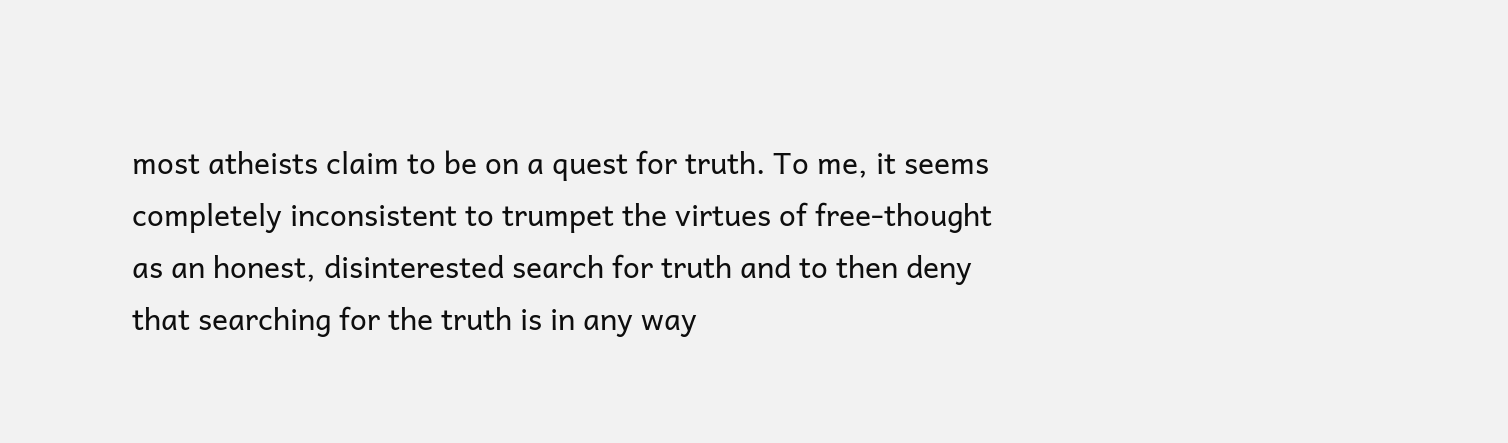most atheists claim to be on a quest for truth. To me, it seems completely inconsistent to trumpet the virtues of free-thought as an honest, disinterested search for truth and to then deny that searching for the truth is in any way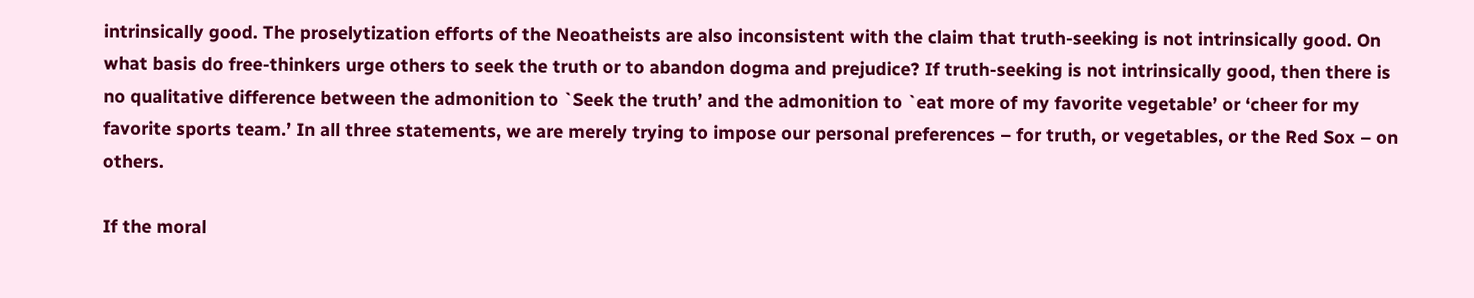intrinsically good. The proselytization efforts of the Neoatheists are also inconsistent with the claim that truth-seeking is not intrinsically good. On what basis do free-thinkers urge others to seek the truth or to abandon dogma and prejudice? If truth-seeking is not intrinsically good, then there is no qualitative difference between the admonition to `Seek the truth’ and the admonition to `eat more of my favorite vegetable’ or ‘cheer for my favorite sports team.’ In all three statements, we are merely trying to impose our personal preferences – for truth, or vegetables, or the Red Sox – on others.

If the moral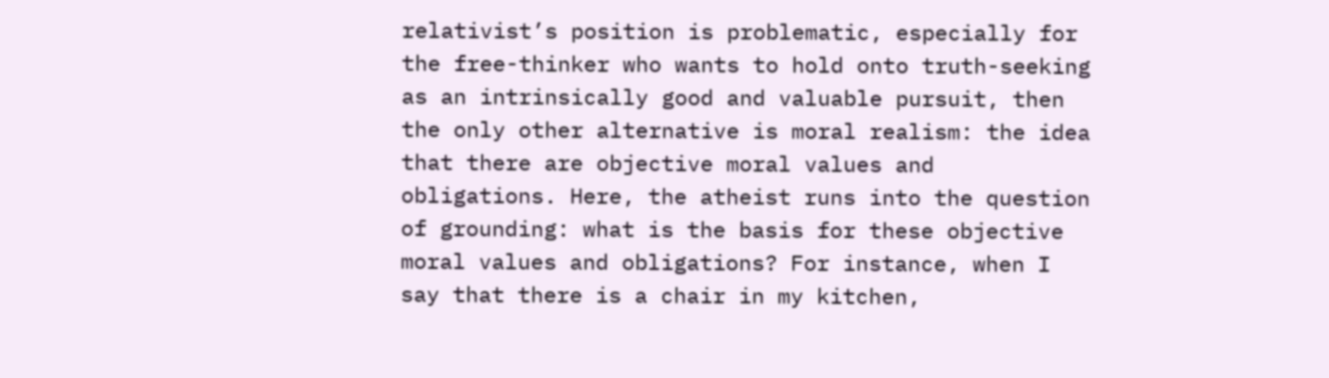relativist’s position is problematic, especially for the free-thinker who wants to hold onto truth-seeking as an intrinsically good and valuable pursuit, then the only other alternative is moral realism: the idea that there are objective moral values and obligations. Here, the atheist runs into the question of grounding: what is the basis for these objective moral values and obligations? For instance, when I say that there is a chair in my kitchen,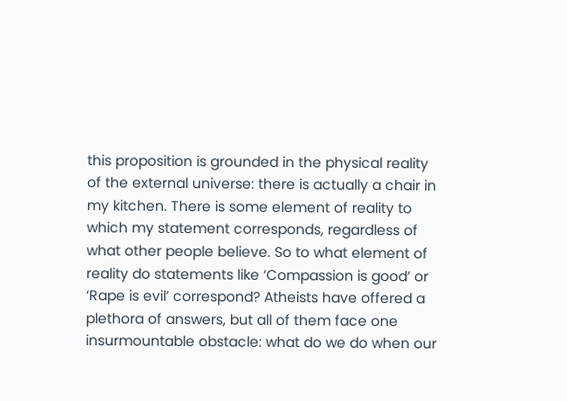this proposition is grounded in the physical reality of the external universe: there is actually a chair in my kitchen. There is some element of reality to which my statement corresponds, regardless of what other people believe. So to what element of reality do statements like ‘Compassion is good’ or ‘Rape is evil’ correspond? Atheists have offered a plethora of answers, but all of them face one insurmountable obstacle: what do we do when our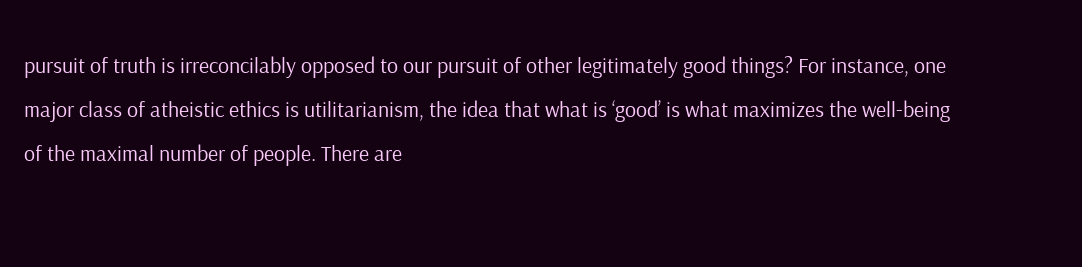pursuit of truth is irreconcilably opposed to our pursuit of other legitimately good things? For instance, one major class of atheistic ethics is utilitarianism, the idea that what is ‘good’ is what maximizes the well-being of the maximal number of people. There are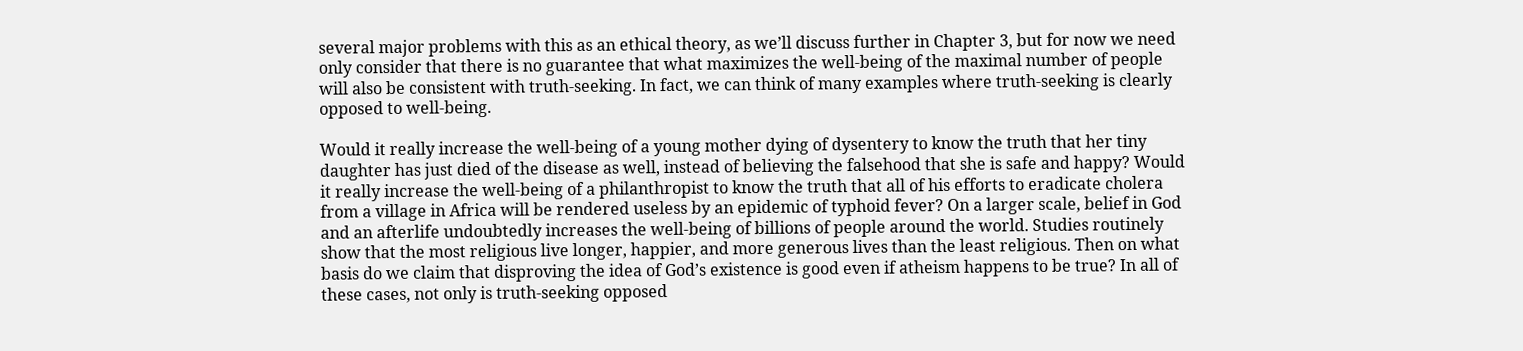several major problems with this as an ethical theory, as we’ll discuss further in Chapter 3, but for now we need only consider that there is no guarantee that what maximizes the well-being of the maximal number of people will also be consistent with truth-seeking. In fact, we can think of many examples where truth-seeking is clearly opposed to well-being.

Would it really increase the well-being of a young mother dying of dysentery to know the truth that her tiny daughter has just died of the disease as well, instead of believing the falsehood that she is safe and happy? Would it really increase the well-being of a philanthropist to know the truth that all of his efforts to eradicate cholera from a village in Africa will be rendered useless by an epidemic of typhoid fever? On a larger scale, belief in God and an afterlife undoubtedly increases the well-being of billions of people around the world. Studies routinely show that the most religious live longer, happier, and more generous lives than the least religious. Then on what basis do we claim that disproving the idea of God’s existence is good even if atheism happens to be true? In all of these cases, not only is truth-seeking opposed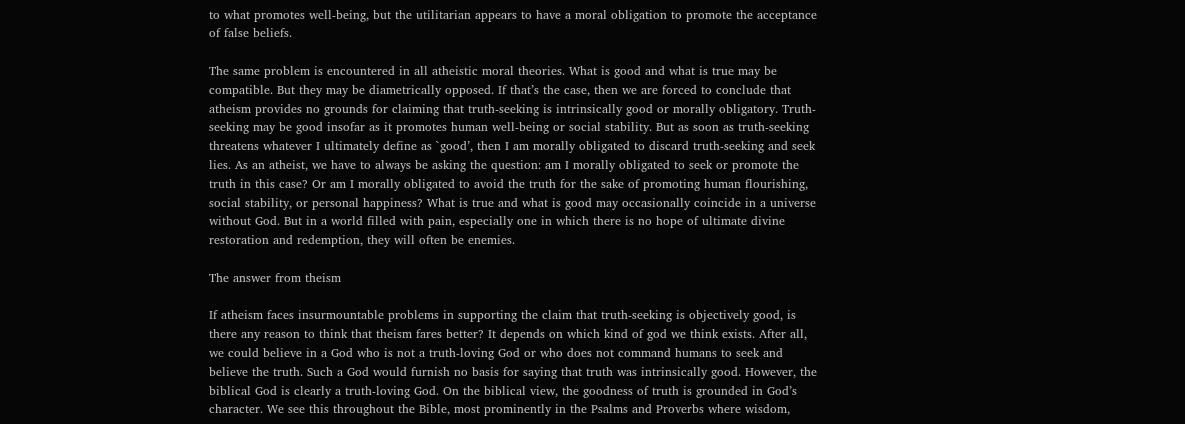to what promotes well-being, but the utilitarian appears to have a moral obligation to promote the acceptance of false beliefs.

The same problem is encountered in all atheistic moral theories. What is good and what is true may be compatible. But they may be diametrically opposed. If that’s the case, then we are forced to conclude that atheism provides no grounds for claiming that truth-seeking is intrinsically good or morally obligatory. Truth-seeking may be good insofar as it promotes human well-being or social stability. But as soon as truth-seeking threatens whatever I ultimately define as `good’, then I am morally obligated to discard truth-seeking and seek lies. As an atheist, we have to always be asking the question: am I morally obligated to seek or promote the truth in this case? Or am I morally obligated to avoid the truth for the sake of promoting human flourishing, social stability, or personal happiness? What is true and what is good may occasionally coincide in a universe without God. But in a world filled with pain, especially one in which there is no hope of ultimate divine restoration and redemption, they will often be enemies.

The answer from theism

If atheism faces insurmountable problems in supporting the claim that truth-seeking is objectively good, is there any reason to think that theism fares better? It depends on which kind of god we think exists. After all, we could believe in a God who is not a truth-loving God or who does not command humans to seek and believe the truth. Such a God would furnish no basis for saying that truth was intrinsically good. However, the biblical God is clearly a truth-loving God. On the biblical view, the goodness of truth is grounded in God’s character. We see this throughout the Bible, most prominently in the Psalms and Proverbs where wisdom,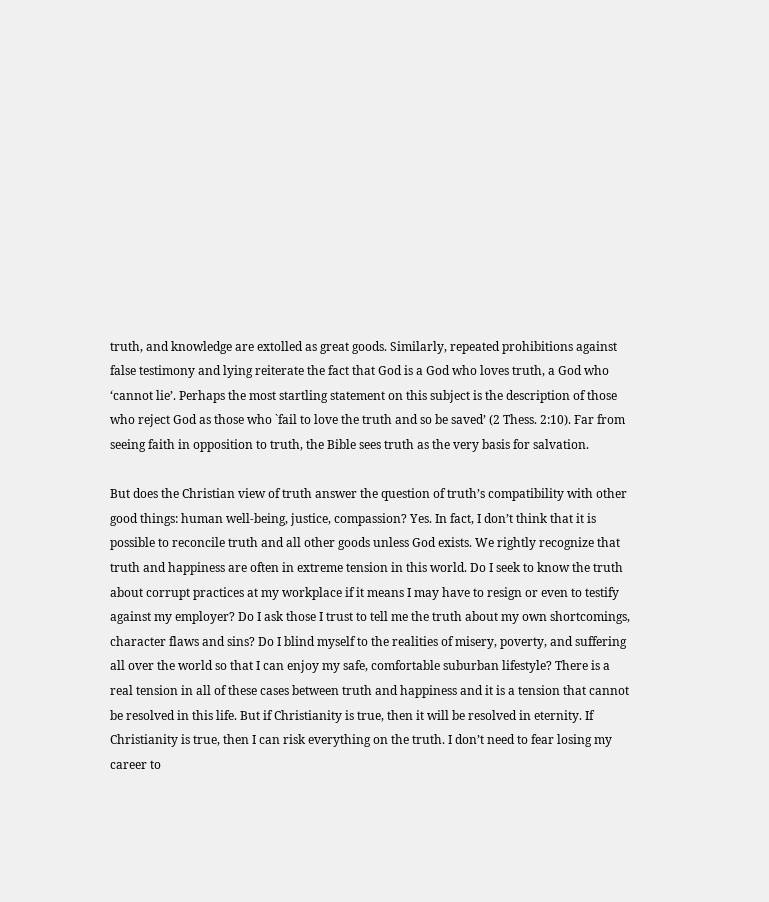truth, and knowledge are extolled as great goods. Similarly, repeated prohibitions against false testimony and lying reiterate the fact that God is a God who loves truth, a God who ‘cannot lie’. Perhaps the most startling statement on this subject is the description of those who reject God as those who `fail to love the truth and so be saved’ (2 Thess. 2:10). Far from seeing faith in opposition to truth, the Bible sees truth as the very basis for salvation.

But does the Christian view of truth answer the question of truth’s compatibility with other good things: human well-being, justice, compassion? Yes. In fact, I don’t think that it is possible to reconcile truth and all other goods unless God exists. We rightly recognize that truth and happiness are often in extreme tension in this world. Do I seek to know the truth about corrupt practices at my workplace if it means I may have to resign or even to testify against my employer? Do I ask those I trust to tell me the truth about my own shortcomings, character flaws and sins? Do I blind myself to the realities of misery, poverty, and suffering all over the world so that I can enjoy my safe, comfortable suburban lifestyle? There is a real tension in all of these cases between truth and happiness and it is a tension that cannot be resolved in this life. But if Christianity is true, then it will be resolved in eternity. If Christianity is true, then I can risk everything on the truth. I don’t need to fear losing my career to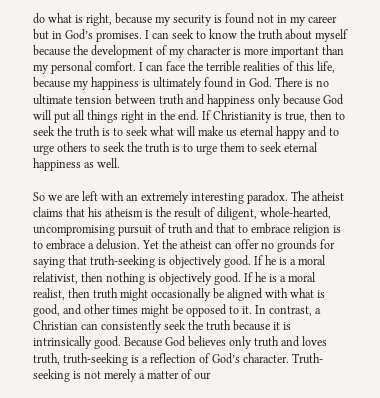do what is right, because my security is found not in my career but in God’s promises. I can seek to know the truth about myself because the development of my character is more important than my personal comfort. I can face the terrible realities of this life, because my happiness is ultimately found in God. There is no ultimate tension between truth and happiness only because God will put all things right in the end. If Christianity is true, then to seek the truth is to seek what will make us eternal happy and to urge others to seek the truth is to urge them to seek eternal happiness as well.

So we are left with an extremely interesting paradox. The atheist claims that his atheism is the result of diligent, whole-hearted, uncompromising pursuit of truth and that to embrace religion is to embrace a delusion. Yet the atheist can offer no grounds for saying that truth-seeking is objectively good. If he is a moral relativist, then nothing is objectively good. If he is a moral realist, then truth might occasionally be aligned with what is good, and other times might be opposed to it. In contrast, a Christian can consistently seek the truth because it is intrinsically good. Because God believes only truth and loves truth, truth-seeking is a reflection of God’s character. Truth-seeking is not merely a matter of our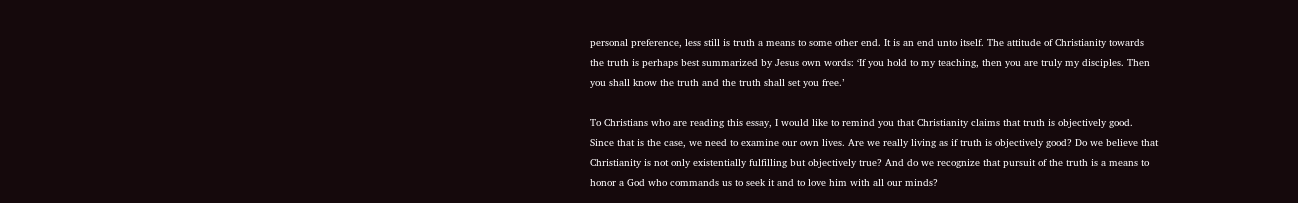personal preference, less still is truth a means to some other end. It is an end unto itself. The attitude of Christianity towards the truth is perhaps best summarized by Jesus own words: ‘If you hold to my teaching, then you are truly my disciples. Then you shall know the truth and the truth shall set you free.’

To Christians who are reading this essay, I would like to remind you that Christianity claims that truth is objectively good. Since that is the case, we need to examine our own lives. Are we really living as if truth is objectively good? Do we believe that Christianity is not only existentially fulfilling but objectively true? And do we recognize that pursuit of the truth is a means to honor a God who commands us to seek it and to love him with all our minds?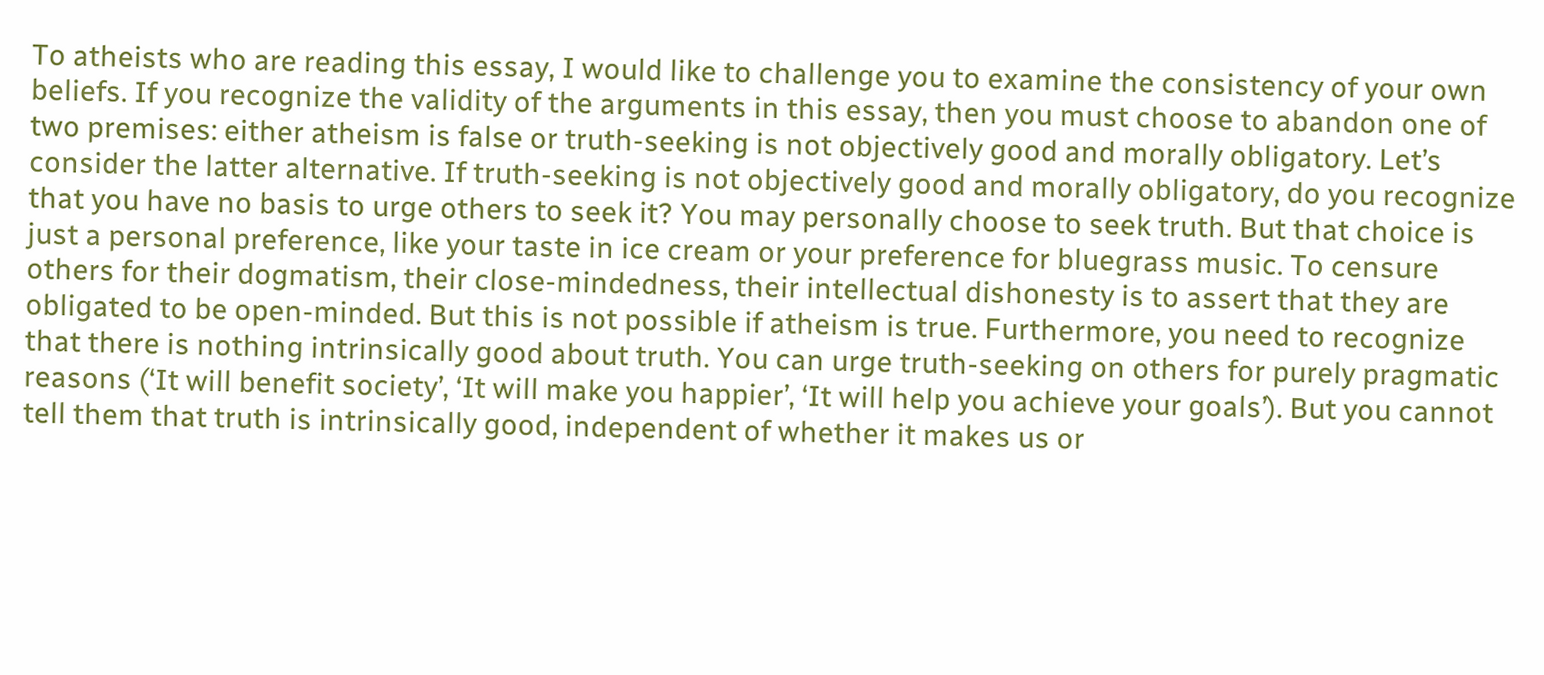To atheists who are reading this essay, I would like to challenge you to examine the consistency of your own beliefs. If you recognize the validity of the arguments in this essay, then you must choose to abandon one of two premises: either atheism is false or truth-seeking is not objectively good and morally obligatory. Let’s consider the latter alternative. If truth-seeking is not objectively good and morally obligatory, do you recognize that you have no basis to urge others to seek it? You may personally choose to seek truth. But that choice is just a personal preference, like your taste in ice cream or your preference for bluegrass music. To censure others for their dogmatism, their close-mindedness, their intellectual dishonesty is to assert that they are obligated to be open-minded. But this is not possible if atheism is true. Furthermore, you need to recognize that there is nothing intrinsically good about truth. You can urge truth-seeking on others for purely pragmatic reasons (‘It will benefit society’, ‘It will make you happier’, ‘It will help you achieve your goals’). But you cannot tell them that truth is intrinsically good, independent of whether it makes us or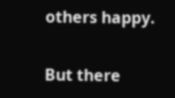others happy.

But there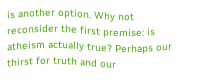is another option. Why not reconsider the first premise: is atheism actually true? Perhaps our thirst for truth and our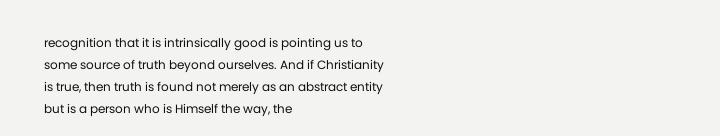recognition that it is intrinsically good is pointing us to some source of truth beyond ourselves. And if Christianity is true, then truth is found not merely as an abstract entity but is a person who is Himself the way, the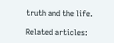truth and the life.

Related articles: